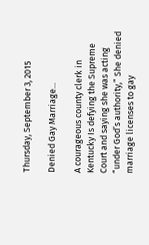Thursday, September 3, 2015

Denied Gay Marriage...

A courageous county clerk in Kentucky Is defying the Supreme Court and saying she was acting “under God’s authority,” She denied marriage licenses to gay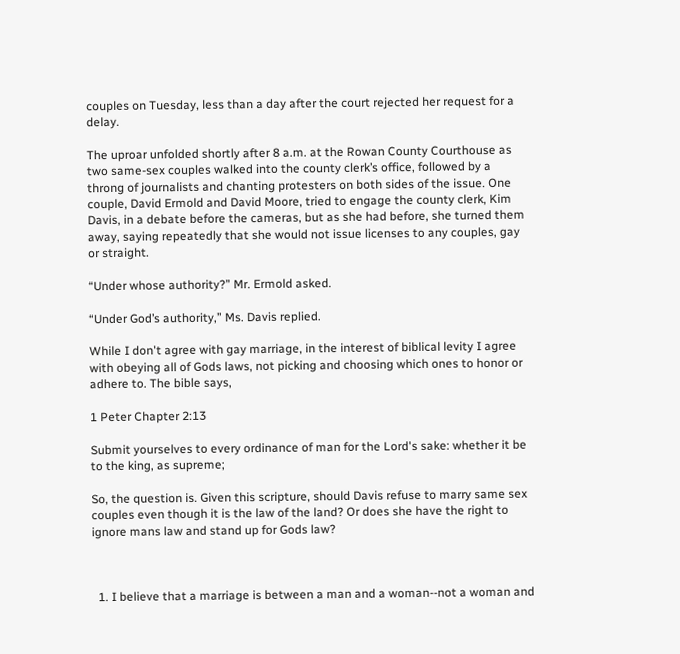couples on Tuesday, less than a day after the court rejected her request for a delay.

The uproar unfolded shortly after 8 a.m. at the Rowan County Courthouse as two same-sex couples walked into the county clerk’s office, followed by a throng of journalists and chanting protesters on both sides of the issue. One couple, David Ermold and David Moore, tried to engage the county clerk, Kim Davis, in a debate before the cameras, but as she had before, she turned them away, saying repeatedly that she would not issue licenses to any couples, gay or straight.

“Under whose authority?” Mr. Ermold asked.

“Under God’s authority,” Ms. Davis replied.

While I don't agree with gay marriage, in the interest of biblical levity I agree with obeying all of Gods laws, not picking and choosing which ones to honor or adhere to. The bible says,

1 Peter Chapter 2:13

Submit yourselves to every ordinance of man for the Lord's sake: whether it be to the king, as supreme;

So, the question is. Given this scripture, should Davis refuse to marry same sex couples even though it is the law of the land? Or does she have the right to ignore mans law and stand up for Gods law?



  1. I believe that a marriage is between a man and a woman--not a woman and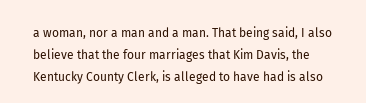a woman, nor a man and a man. That being said, I also believe that the four marriages that Kim Davis, the Kentucky County Clerk, is alleged to have had is also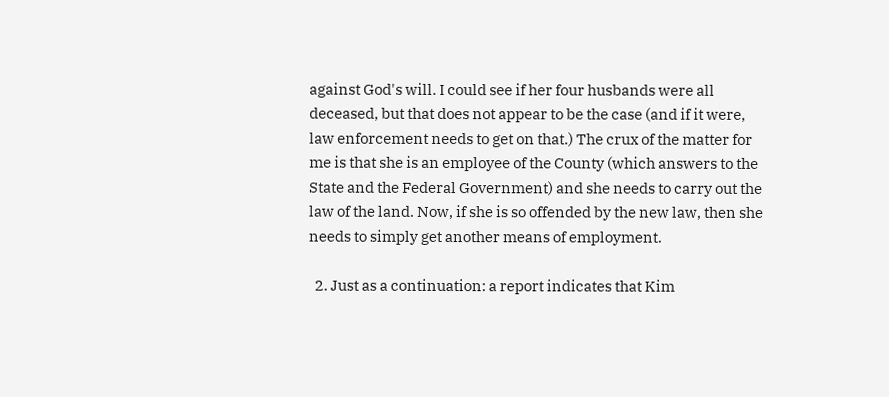against God's will. I could see if her four husbands were all deceased, but that does not appear to be the case (and if it were, law enforcement needs to get on that.) The crux of the matter for me is that she is an employee of the County (which answers to the State and the Federal Government) and she needs to carry out the law of the land. Now, if she is so offended by the new law, then she needs to simply get another means of employment.

  2. Just as a continuation: a report indicates that Kim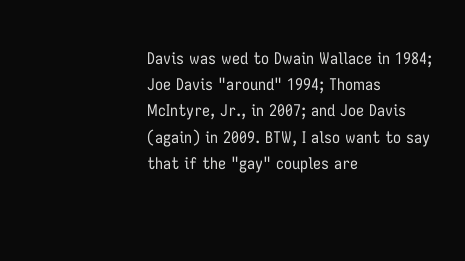Davis was wed to Dwain Wallace in 1984; Joe Davis "around" 1994; Thomas McIntyre, Jr., in 2007; and Joe Davis (again) in 2009. BTW, I also want to say that if the "gay" couples are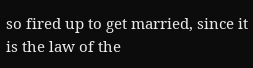so fired up to get married, since it is the law of the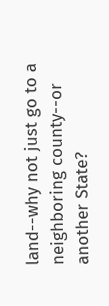land--why not just go to a neighboring county--or another State?